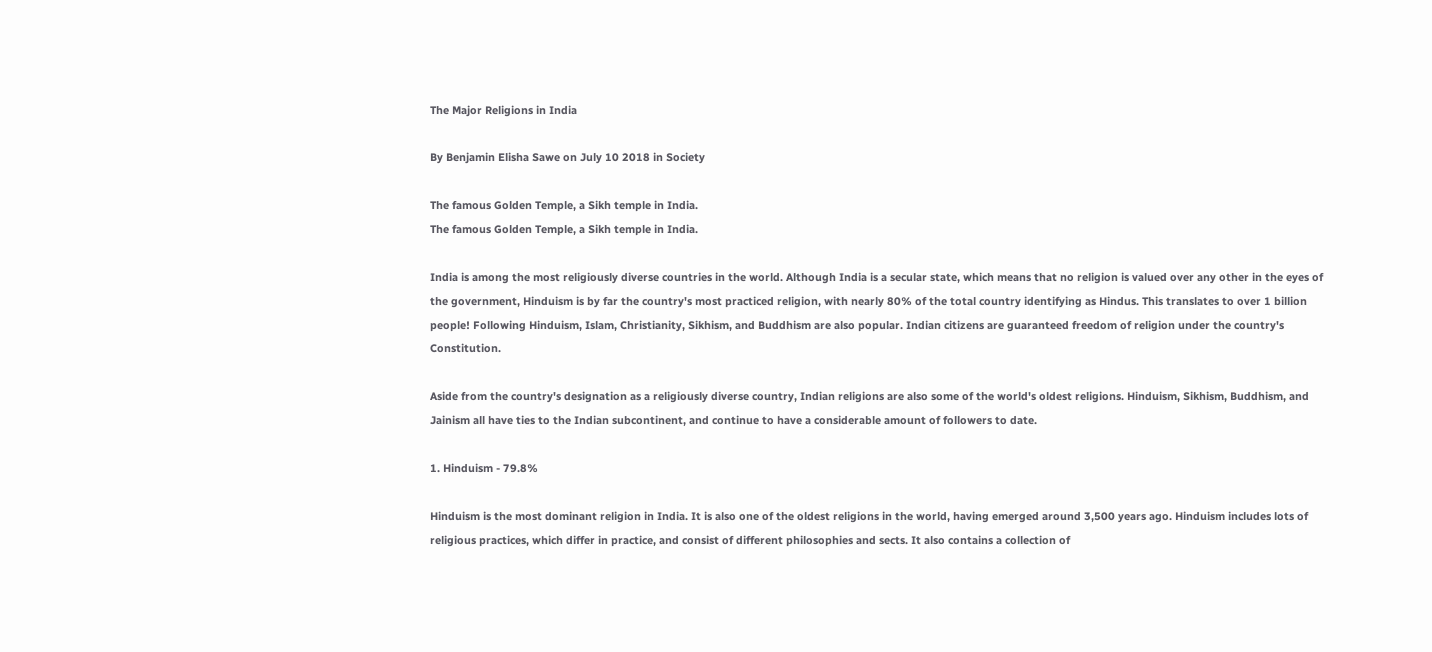The Major Religions in India

By Benjamin Elisha Sawe on July 10 2018 in Society

The famous Golden Temple, a Sikh temple in India.
The famous Golden Temple, a Sikh temple in India.

India is among the most religiously diverse countries in the world. Although India is a secular state, which means that no religion is valued over any other in the eyes of the government, Hinduism is by far the country's most practiced religion, with nearly 80% of the total country identifying as Hindus. This translates to over 1 billion people! Following Hinduism, Islam, Christianity, Sikhism, and Buddhism are also popular. Indian citizens are guaranteed freedom of religion under the country's Constitution.

Aside from the country's designation as a religiously diverse country, Indian religions are also some of the world's oldest religions. Hinduism, Sikhism, Buddhism, and Jainism all have ties to the Indian subcontinent, and continue to have a considerable amount of followers to date.

1. Hinduism - 79.8%

Hinduism is the most dominant religion in India. It is also one of the oldest religions in the world, having emerged around 3,500 years ago. Hinduism includes lots of religious practices, which differ in practice, and consist of different philosophies and sects. It also contains a collection of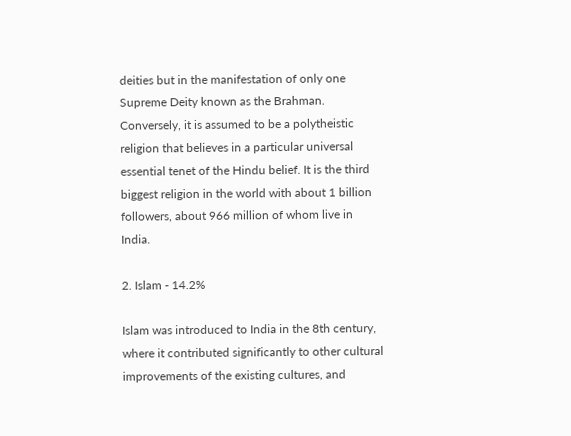deities but in the manifestation of only one Supreme Deity known as the Brahman. Conversely, it is assumed to be a polytheistic religion that believes in a particular universal essential tenet of the Hindu belief. It is the third biggest religion in the world with about 1 billion followers, about 966 million of whom live in India.

2. Islam - 14.2%

Islam was introduced to India in the 8th century, where it contributed significantly to other cultural improvements of the existing cultures, and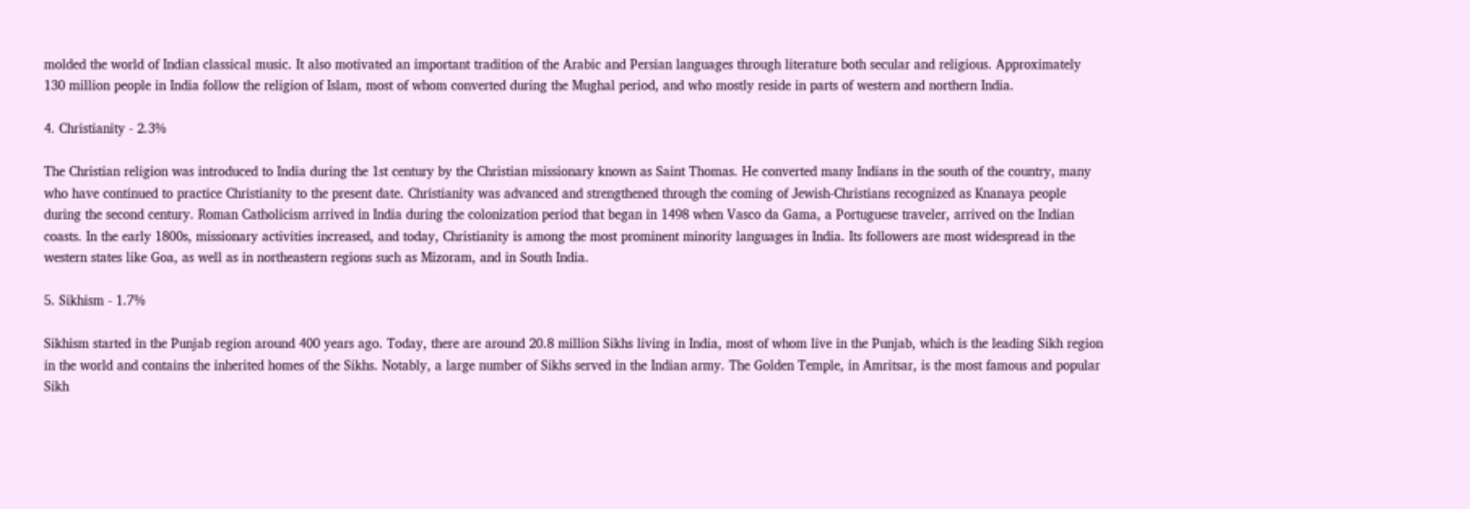molded the world of Indian classical music. It also motivated an important tradition of the Arabic and Persian languages through literature both secular and religious. Approximately 130 million people in India follow the religion of Islam, most of whom converted during the Mughal period, and who mostly reside in parts of western and northern India.

4. Christianity - 2.3%

The Christian religion was introduced to India during the 1st century by the Christian missionary known as Saint Thomas. He converted many Indians in the south of the country, many who have continued to practice Christianity to the present date. Christianity was advanced and strengthened through the coming of Jewish-Christians recognized as Knanaya people during the second century. Roman Catholicism arrived in India during the colonization period that began in 1498 when Vasco da Gama, a Portuguese traveler, arrived on the Indian coasts. In the early 1800s, missionary activities increased, and today, Christianity is among the most prominent minority languages in India. Its followers are most widespread in the western states like Goa, as well as in northeastern regions such as Mizoram, and in South India.

5. Sikhism - 1.7%

Sikhism started in the Punjab region around 400 years ago. Today, there are around 20.8 million Sikhs living in India, most of whom live in the Punjab, which is the leading Sikh region in the world and contains the inherited homes of the Sikhs. Notably, a large number of Sikhs served in the Indian army. The Golden Temple, in Amritsar, is the most famous and popular Sikh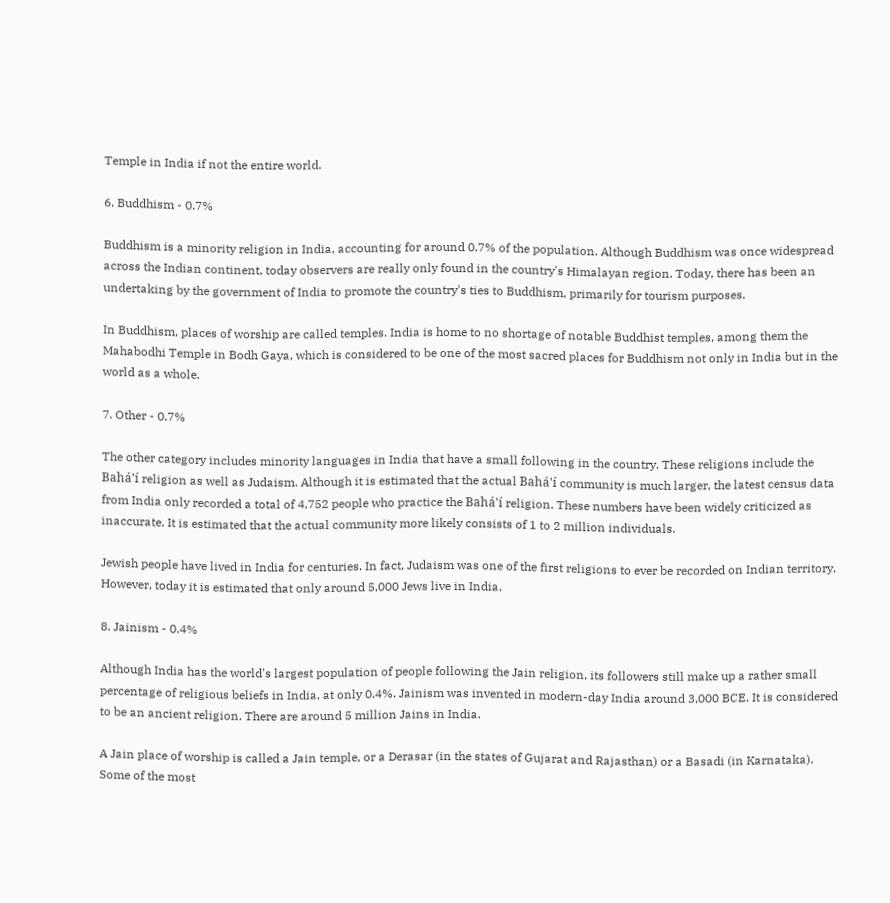Temple in India if not the entire world.

6. Buddhism - 0.7%

Buddhism is a minority religion in India, accounting for around 0.7% of the population. Although Buddhism was once widespread across the Indian continent, today observers are really only found in the country's Himalayan region. Today, there has been an undertaking by the government of India to promote the country's ties to Buddhism, primarily for tourism purposes.

In Buddhism, places of worship are called temples. India is home to no shortage of notable Buddhist temples, among them the Mahabodhi Temple in Bodh Gaya, which is considered to be one of the most sacred places for Buddhism not only in India but in the world as a whole.

7. Other - 0.7%

The other category includes minority languages in India that have a small following in the country. These religions include the Bahá'í religion as well as Judaism. Although it is estimated that the actual Bahá'í community is much larger, the latest census data from India only recorded a total of 4,752 people who practice the Bahá'í religion. These numbers have been widely criticized as inaccurate. It is estimated that the actual community more likely consists of 1 to 2 million individuals.

Jewish people have lived in India for centuries. In fact, Judaism was one of the first religions to ever be recorded on Indian territory. However, today it is estimated that only around 5,000 Jews live in India.

8. Jainism - 0.4%

Although India has the world's largest population of people following the Jain religion, its followers still make up a rather small percentage of religious beliefs in India, at only 0.4%. Jainism was invented in modern-day India around 3,000 BCE. It is considered to be an ancient religion. There are around 5 million Jains in India.

A Jain place of worship is called a Jain temple, or a Derasar (in the states of Gujarat and Rajasthan) or a Basadi (in Karnataka). Some of the most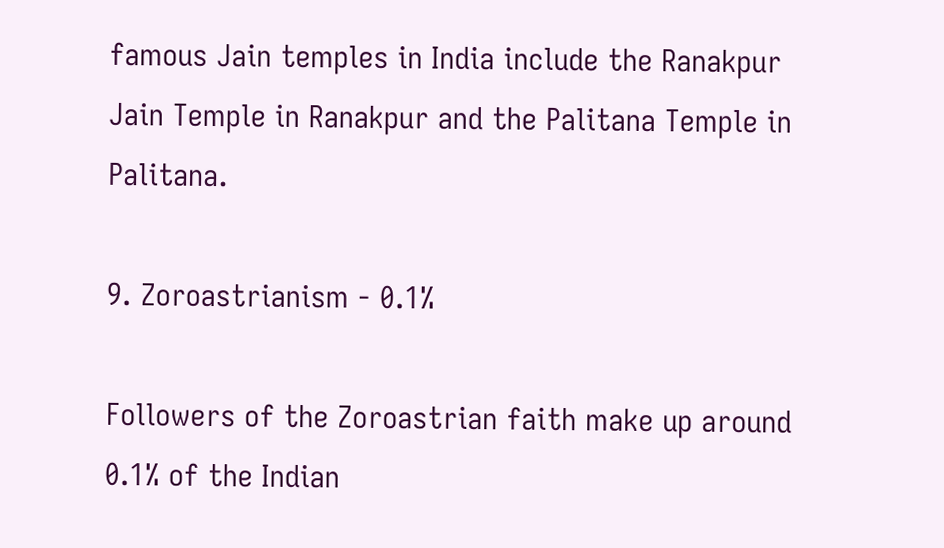famous Jain temples in India include the Ranakpur Jain Temple in Ranakpur and the Palitana Temple in Palitana.

9. Zoroastrianism - 0.1%

Followers of the Zoroastrian faith make up around 0.1% of the Indian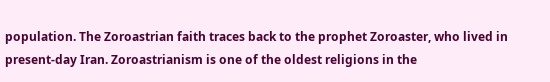population. The Zoroastrian faith traces back to the prophet Zoroaster, who lived in present-day Iran. Zoroastrianism is one of the oldest religions in the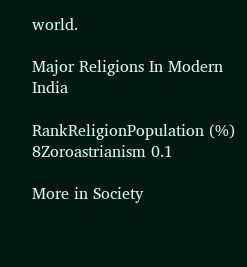world.

Major Religions In Modern India

RankReligionPopulation (%)
8Zoroastrianism 0.1

More in Society